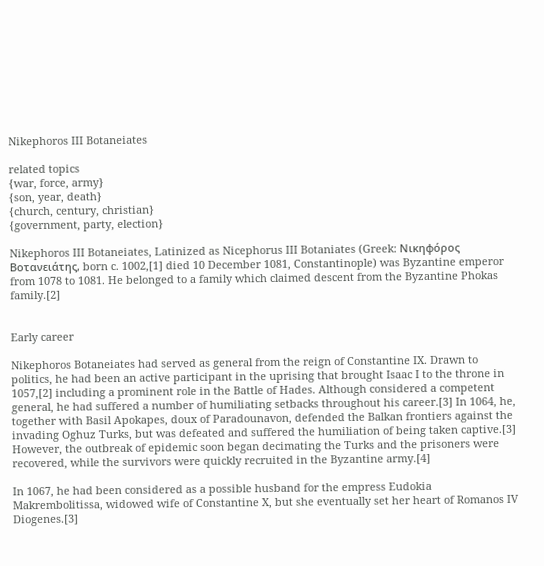Nikephoros III Botaneiates

related topics
{war, force, army}
{son, year, death}
{church, century, christian}
{government, party, election}

Nikephoros III Botaneiates, Latinized as Nicephorus III Botaniates (Greek: Νικηφόρος Βοτανειάτης, born c. 1002,[1] died 10 December 1081, Constantinople) was Byzantine emperor from 1078 to 1081. He belonged to a family which claimed descent from the Byzantine Phokas family.[2]


Early career

Nikephoros Botaneiates had served as general from the reign of Constantine IX. Drawn to politics, he had been an active participant in the uprising that brought Isaac I to the throne in 1057,[2] including a prominent role in the Battle of Hades. Although considered a competent general, he had suffered a number of humiliating setbacks throughout his career.[3] In 1064, he, together with Basil Apokapes, doux of Paradounavon, defended the Balkan frontiers against the invading Oghuz Turks, but was defeated and suffered the humiliation of being taken captive.[3] However, the outbreak of epidemic soon began decimating the Turks and the prisoners were recovered, while the survivors were quickly recruited in the Byzantine army.[4]

In 1067, he had been considered as a possible husband for the empress Eudokia Makrembolitissa, widowed wife of Constantine X, but she eventually set her heart of Romanos IV Diogenes.[3]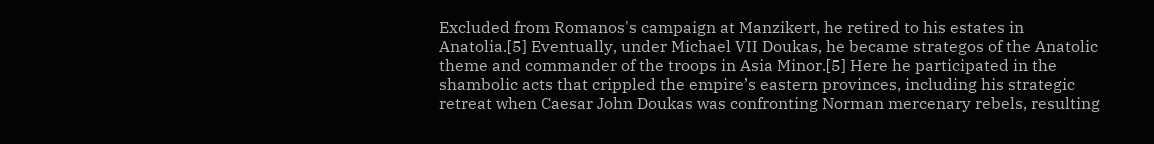Excluded from Romanos's campaign at Manzikert, he retired to his estates in Anatolia.[5] Eventually, under Michael VII Doukas, he became strategos of the Anatolic theme and commander of the troops in Asia Minor.[5] Here he participated in the shambolic acts that crippled the empire’s eastern provinces, including his strategic retreat when Caesar John Doukas was confronting Norman mercenary rebels, resulting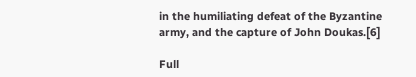in the humiliating defeat of the Byzantine army, and the capture of John Doukas.[6]

Full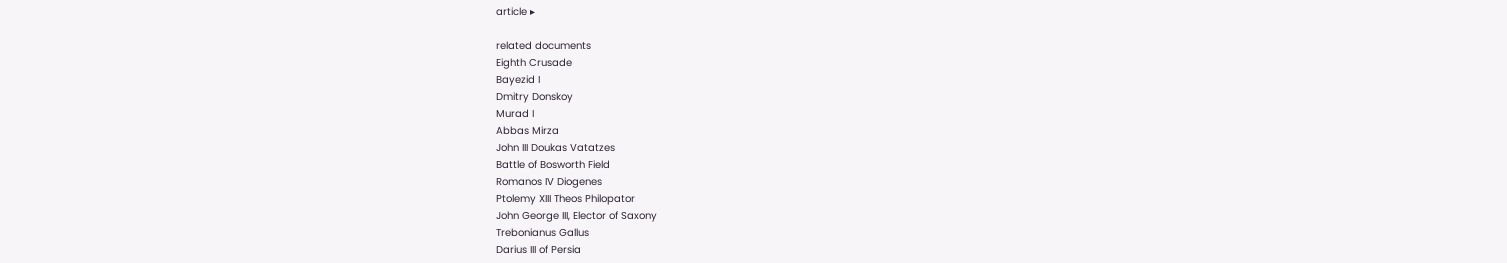article ▸

related documents
Eighth Crusade
Bayezid I
Dmitry Donskoy
Murad I
Abbas Mirza
John III Doukas Vatatzes
Battle of Bosworth Field
Romanos IV Diogenes
Ptolemy XIII Theos Philopator
John George III, Elector of Saxony
Trebonianus Gallus
Darius III of Persia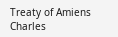Treaty of Amiens
Charles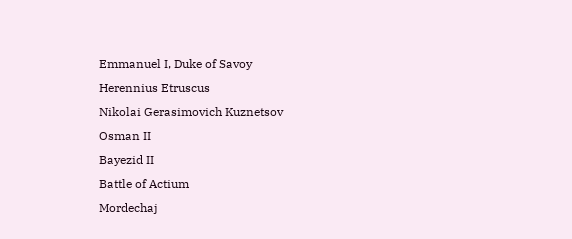Emmanuel I, Duke of Savoy
Herennius Etruscus
Nikolai Gerasimovich Kuznetsov
Osman II
Bayezid II
Battle of Actium
Mordechaj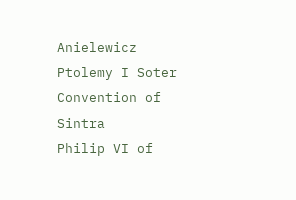Anielewicz
Ptolemy I Soter
Convention of Sintra
Philip VI of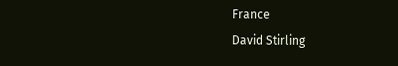France
David Stirling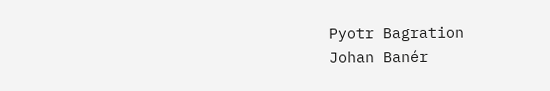Pyotr Bagration
Johan Banér